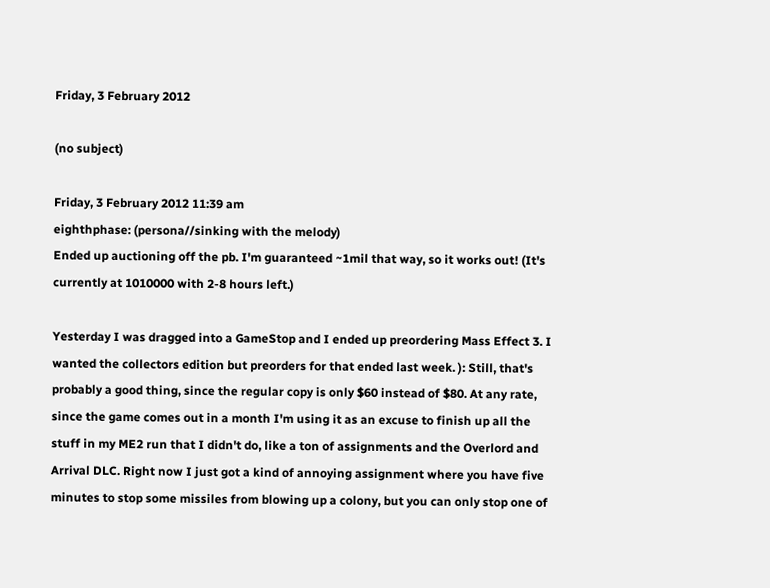Friday, 3 February 2012

(no subject)

Friday, 3 February 2012 11:39 am
eighthphase: (persona//sinking with the melody)
Ended up auctioning off the pb. I'm guaranteed ~1mil that way, so it works out! (It's currently at 1010000 with 2-8 hours left.)

Yesterday I was dragged into a GameStop and I ended up preordering Mass Effect 3. I wanted the collectors edition but preorders for that ended last week. ): Still, that's probably a good thing, since the regular copy is only $60 instead of $80. At any rate, since the game comes out in a month I'm using it as an excuse to finish up all the stuff in my ME2 run that I didn't do, like a ton of assignments and the Overlord and Arrival DLC. Right now I just got a kind of annoying assignment where you have five minutes to stop some missiles from blowing up a colony, but you can only stop one of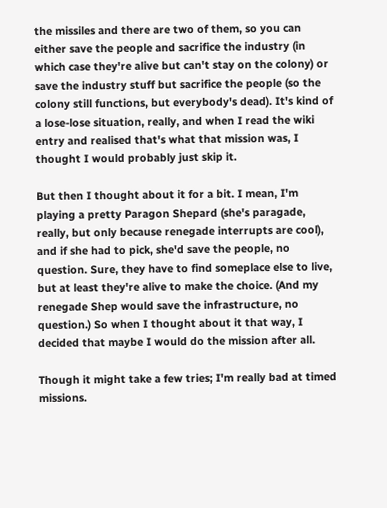the missiles and there are two of them, so you can either save the people and sacrifice the industry (in which case they're alive but can't stay on the colony) or save the industry stuff but sacrifice the people (so the colony still functions, but everybody's dead). It's kind of a lose-lose situation, really, and when I read the wiki entry and realised that's what that mission was, I thought I would probably just skip it.

But then I thought about it for a bit. I mean, I'm playing a pretty Paragon Shepard (she's paragade, really, but only because renegade interrupts are cool), and if she had to pick, she'd save the people, no question. Sure, they have to find someplace else to live, but at least they're alive to make the choice. (And my renegade Shep would save the infrastructure, no question.) So when I thought about it that way, I decided that maybe I would do the mission after all.

Though it might take a few tries; I'm really bad at timed missions.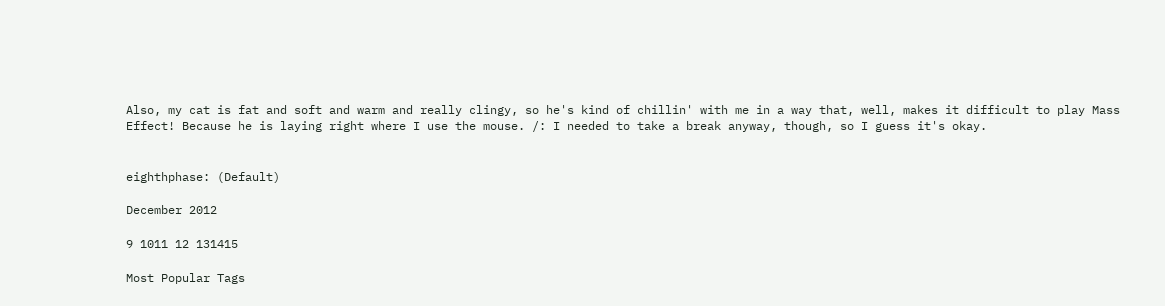Also, my cat is fat and soft and warm and really clingy, so he's kind of chillin' with me in a way that, well, makes it difficult to play Mass Effect! Because he is laying right where I use the mouse. /: I needed to take a break anyway, though, so I guess it's okay.


eighthphase: (Default)

December 2012

9 1011 12 131415

Most Popular Tags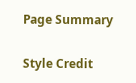Page Summary

Style Credit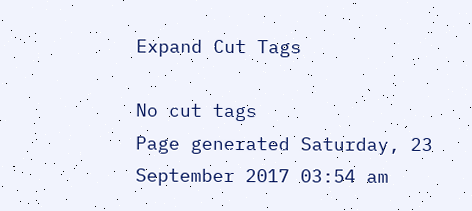Expand Cut Tags

No cut tags
Page generated Saturday, 23 September 2017 03:54 am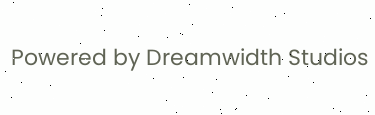Powered by Dreamwidth Studios